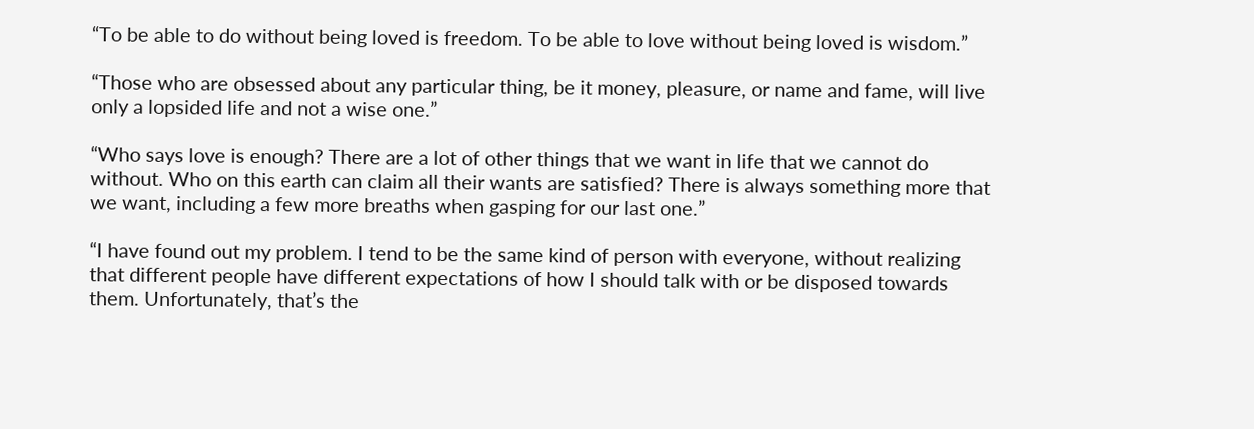“To be able to do without being loved is freedom. To be able to love without being loved is wisdom.”

“Those who are obsessed about any particular thing, be it money, pleasure, or name and fame, will live only a lopsided life and not a wise one.”

“Who says love is enough? There are a lot of other things that we want in life that we cannot do without. Who on this earth can claim all their wants are satisfied? There is always something more that we want, including a few more breaths when gasping for our last one.”

“I have found out my problem. I tend to be the same kind of person with everyone, without realizing that different people have different expectations of how I should talk with or be disposed towards them. Unfortunately, that’s the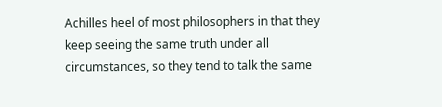Achilles heel of most philosophers in that they keep seeing the same truth under all circumstances, so they tend to talk the same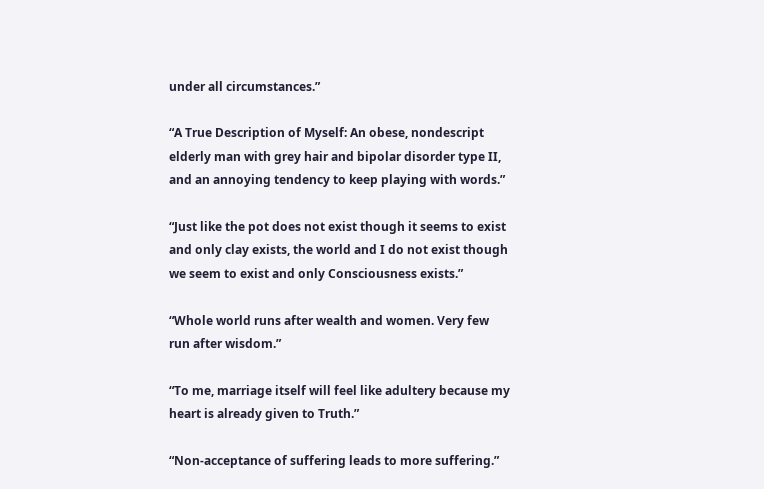under all circumstances.”

“A True Description of Myself: An obese, nondescript elderly man with grey hair and bipolar disorder type II, and an annoying tendency to keep playing with words.”

“Just like the pot does not exist though it seems to exist and only clay exists, the world and I do not exist though we seem to exist and only Consciousness exists.”

“Whole world runs after wealth and women. Very few run after wisdom.”

“To me, marriage itself will feel like adultery because my heart is already given to Truth.”

“Non-acceptance of suffering leads to more suffering.”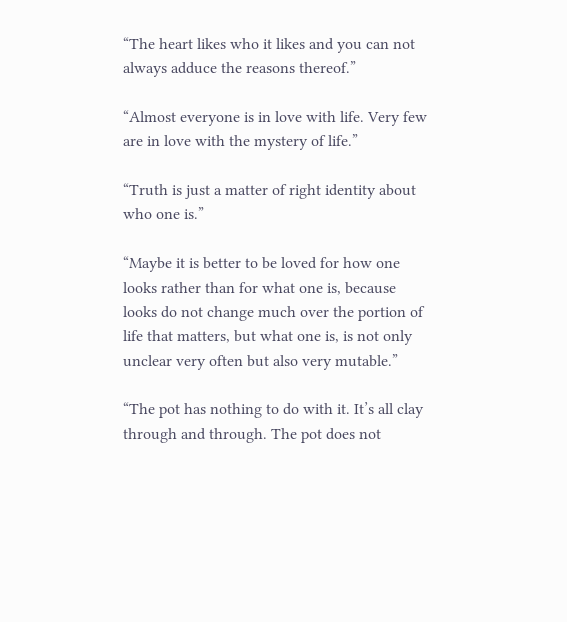“The heart likes who it likes and you can not always adduce the reasons thereof.”

“Almost everyone is in love with life. Very few are in love with the mystery of life.”

“Truth is just a matter of right identity about who one is.”

“Maybe it is better to be loved for how one looks rather than for what one is, because looks do not change much over the portion of life that matters, but what one is, is not only unclear very often but also very mutable.”

“The pot has nothing to do with it. It’s all clay through and through. The pot does not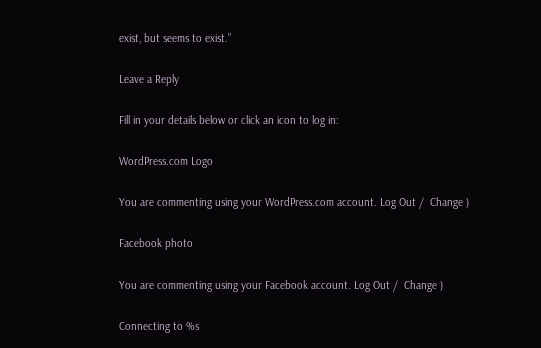exist, but seems to exist.”

Leave a Reply

Fill in your details below or click an icon to log in:

WordPress.com Logo

You are commenting using your WordPress.com account. Log Out /  Change )

Facebook photo

You are commenting using your Facebook account. Log Out /  Change )

Connecting to %s